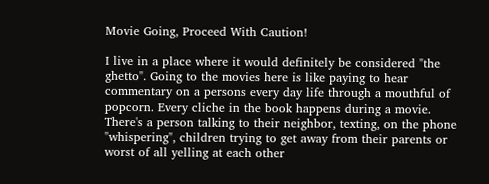Movie Going, Proceed With Caution!

I live in a place where it would definitely be considered "the ghetto". Going to the movies here is like paying to hear commentary on a persons every day life through a mouthful of popcorn. Every cliche in the book happens during a movie. There's a person talking to their neighbor, texting, on the phone "whispering", children trying to get away from their parents or worst of all yelling at each other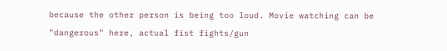because the other person is being too loud. Movie watching can be "dangerous" here, actual fist fights/gun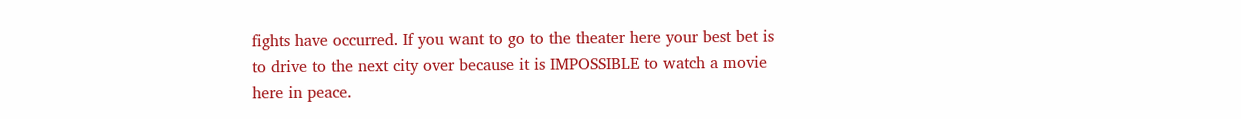fights have occurred. If you want to go to the theater here your best bet is to drive to the next city over because it is IMPOSSIBLE to watch a movie here in peace.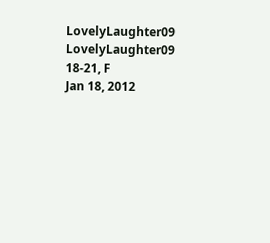LovelyLaughter09 LovelyLaughter09
18-21, F
Jan 18, 2012